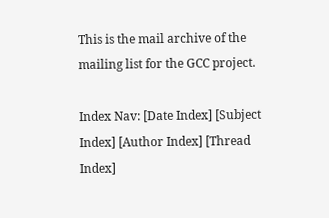This is the mail archive of the mailing list for the GCC project.

Index Nav: [Date Index] [Subject Index] [Author Index] [Thread Index]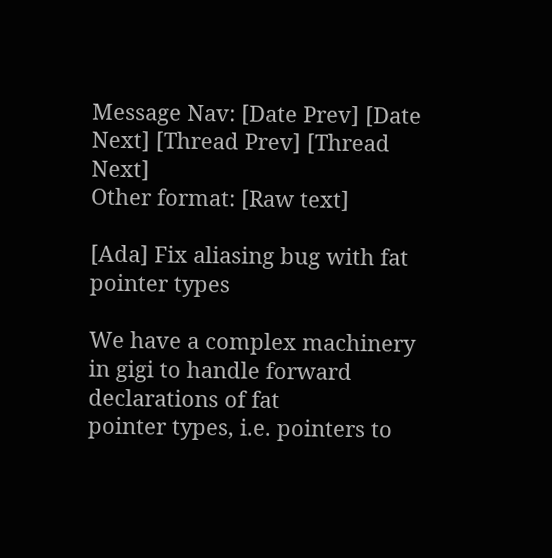Message Nav: [Date Prev] [Date Next] [Thread Prev] [Thread Next]
Other format: [Raw text]

[Ada] Fix aliasing bug with fat pointer types

We have a complex machinery in gigi to handle forward declarations of fat
pointer types, i.e. pointers to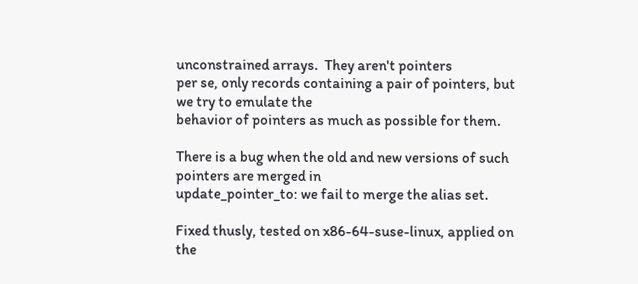unconstrained arrays.  They aren't pointers
per se, only records containing a pair of pointers, but we try to emulate the
behavior of pointers as much as possible for them.

There is a bug when the old and new versions of such pointers are merged in
update_pointer_to: we fail to merge the alias set.

Fixed thusly, tested on x86-64-suse-linux, applied on the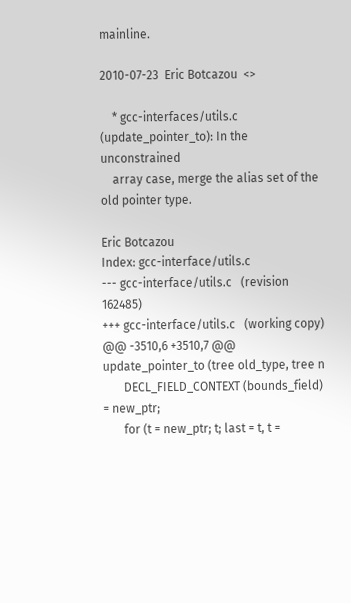mainline.

2010-07-23  Eric Botcazou  <>

    * gcc-interfaces/utils.c (update_pointer_to): In the unconstrained
    array case, merge the alias set of the old pointer type.

Eric Botcazou
Index: gcc-interface/utils.c
--- gcc-interface/utils.c   (revision 162485)
+++ gcc-interface/utils.c   (working copy)
@@ -3510,6 +3510,7 @@ update_pointer_to (tree old_type, tree n
       DECL_FIELD_CONTEXT (bounds_field) = new_ptr;
       for (t = new_ptr; t; last = t, t =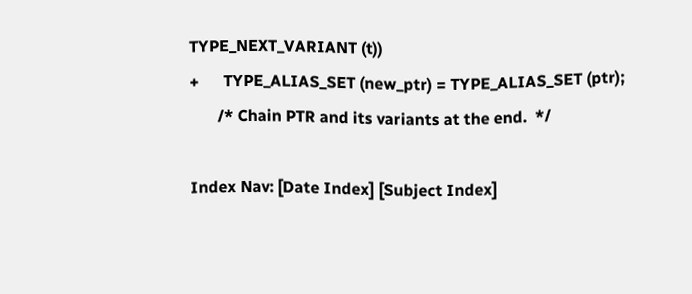TYPE_NEXT_VARIANT (t))
+      TYPE_ALIAS_SET (new_ptr) = TYPE_ALIAS_SET (ptr);
       /* Chain PTR and its variants at the end.  */

Index Nav: [Date Index] [Subject Index]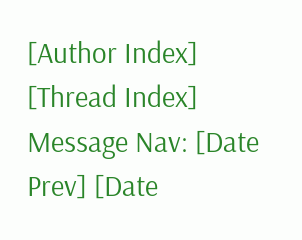[Author Index] [Thread Index]
Message Nav: [Date Prev] [Date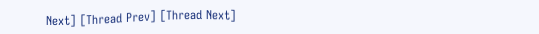Next] [Thread Prev] [Thread Next]